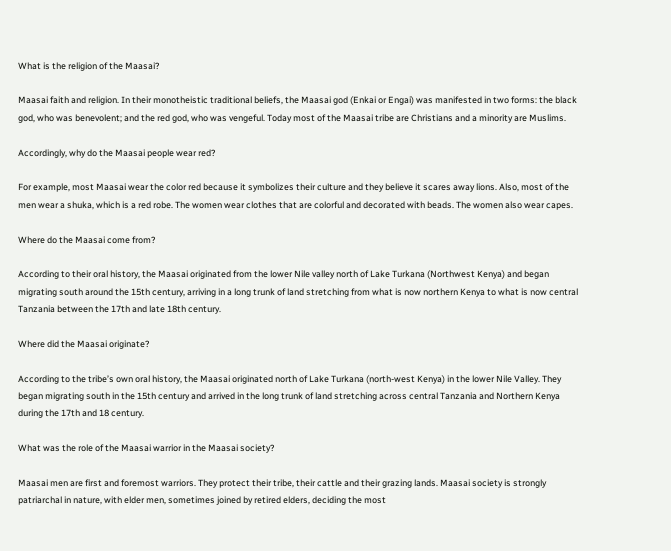What is the religion of the Maasai?

Maasai faith and religion. In their monotheistic traditional beliefs, the Maasai god (Enkai or Engai) was manifested in two forms: the black god, who was benevolent; and the red god, who was vengeful. Today most of the Maasai tribe are Christians and a minority are Muslims.

Accordingly, why do the Maasai people wear red?

For example, most Maasai wear the color red because it symbolizes their culture and they believe it scares away lions. Also, most of the men wear a shuka, which is a red robe. The women wear clothes that are colorful and decorated with beads. The women also wear capes.

Where do the Maasai come from?

According to their oral history, the Maasai originated from the lower Nile valley north of Lake Turkana (Northwest Kenya) and began migrating south around the 15th century, arriving in a long trunk of land stretching from what is now northern Kenya to what is now central Tanzania between the 17th and late 18th century.

Where did the Maasai originate?

According to the tribe’s own oral history, the Maasai originated north of Lake Turkana (north-west Kenya) in the lower Nile Valley. They began migrating south in the 15th century and arrived in the long trunk of land stretching across central Tanzania and Northern Kenya during the 17th and 18 century.

What was the role of the Maasai warrior in the Maasai society?

Maasai men are first and foremost warriors. They protect their tribe, their cattle and their grazing lands. Maasai society is strongly patriarchal in nature, with elder men, sometimes joined by retired elders, deciding the most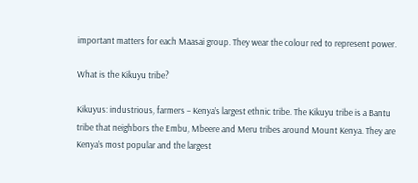important matters for each Maasai group. They wear the colour red to represent power.

What is the Kikuyu tribe?

Kikuyus: industrious, farmers – Kenya’s largest ethnic tribe. The Kikuyu tribe is a Bantu tribe that neighbors the Embu, Mbeere and Meru tribes around Mount Kenya. They are Kenya’s most popular and the largest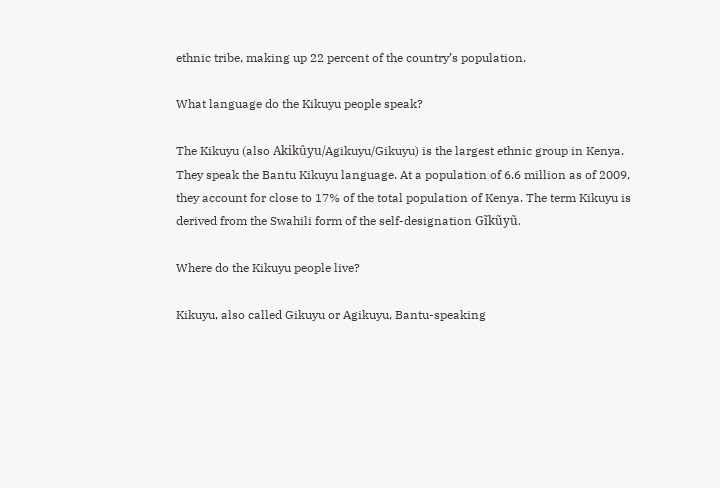ethnic tribe, making up 22 percent of the country’s population.

What language do the Kikuyu people speak?

The Kikuyu (also Akikûyu/Agikuyu/Gikuyu) is the largest ethnic group in Kenya. They speak the Bantu Kikuyu language. At a population of 6.6 million as of 2009, they account for close to 17% of the total population of Kenya. The term Kikuyu is derived from the Swahili form of the self-designation Gĩkũyũ.

Where do the Kikuyu people live?

Kikuyu, also called Gikuyu or Agikuyu, Bantu-speaking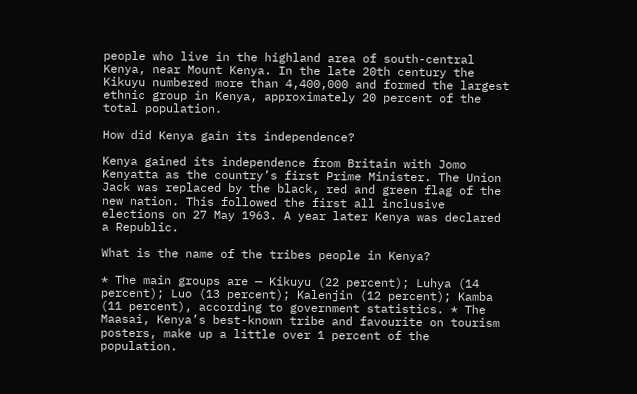people who live in the highland area of south-central Kenya, near Mount Kenya. In the late 20th century the Kikuyu numbered more than 4,400,000 and formed the largest ethnic group in Kenya, approximately 20 percent of the total population.

How did Kenya gain its independence?

Kenya gained its independence from Britain with Jomo Kenyatta as the country’s first Prime Minister. The Union Jack was replaced by the black, red and green flag of the new nation. This followed the first all inclusive elections on 27 May 1963. A year later Kenya was declared a Republic.

What is the name of the tribes people in Kenya?

* The main groups are — Kikuyu (22 percent); Luhya (14 percent); Luo (13 percent); Kalenjin (12 percent); Kamba (11 percent), according to government statistics. * The Maasai, Kenya’s best-known tribe and favourite on tourism posters, make up a little over 1 percent of the population.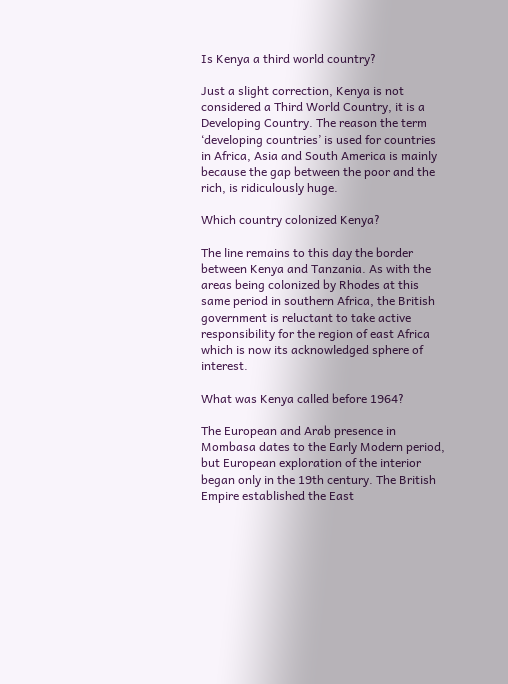Is Kenya a third world country?

Just a slight correction, Kenya is not considered a Third World Country, it is a Developing Country. The reason the term ‘developing countries’ is used for countries in Africa, Asia and South America is mainly because the gap between the poor and the rich, is ridiculously huge.

Which country colonized Kenya?

The line remains to this day the border between Kenya and Tanzania. As with the areas being colonized by Rhodes at this same period in southern Africa, the British government is reluctant to take active responsibility for the region of east Africa which is now its acknowledged sphere of interest.

What was Kenya called before 1964?

The European and Arab presence in Mombasa dates to the Early Modern period, but European exploration of the interior began only in the 19th century. The British Empire established the East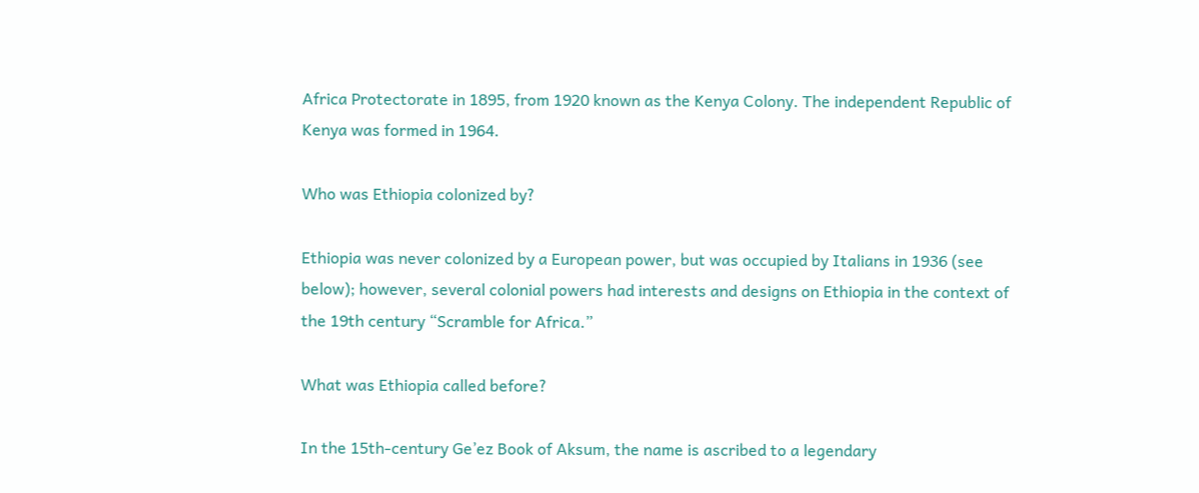Africa Protectorate in 1895, from 1920 known as the Kenya Colony. The independent Republic of Kenya was formed in 1964.

Who was Ethiopia colonized by?

Ethiopia was never colonized by a European power, but was occupied by Italians in 1936 (see below); however, several colonial powers had interests and designs on Ethiopia in the context of the 19th century “Scramble for Africa.”

What was Ethiopia called before?

In the 15th-century Ge’ez Book of Aksum, the name is ascribed to a legendary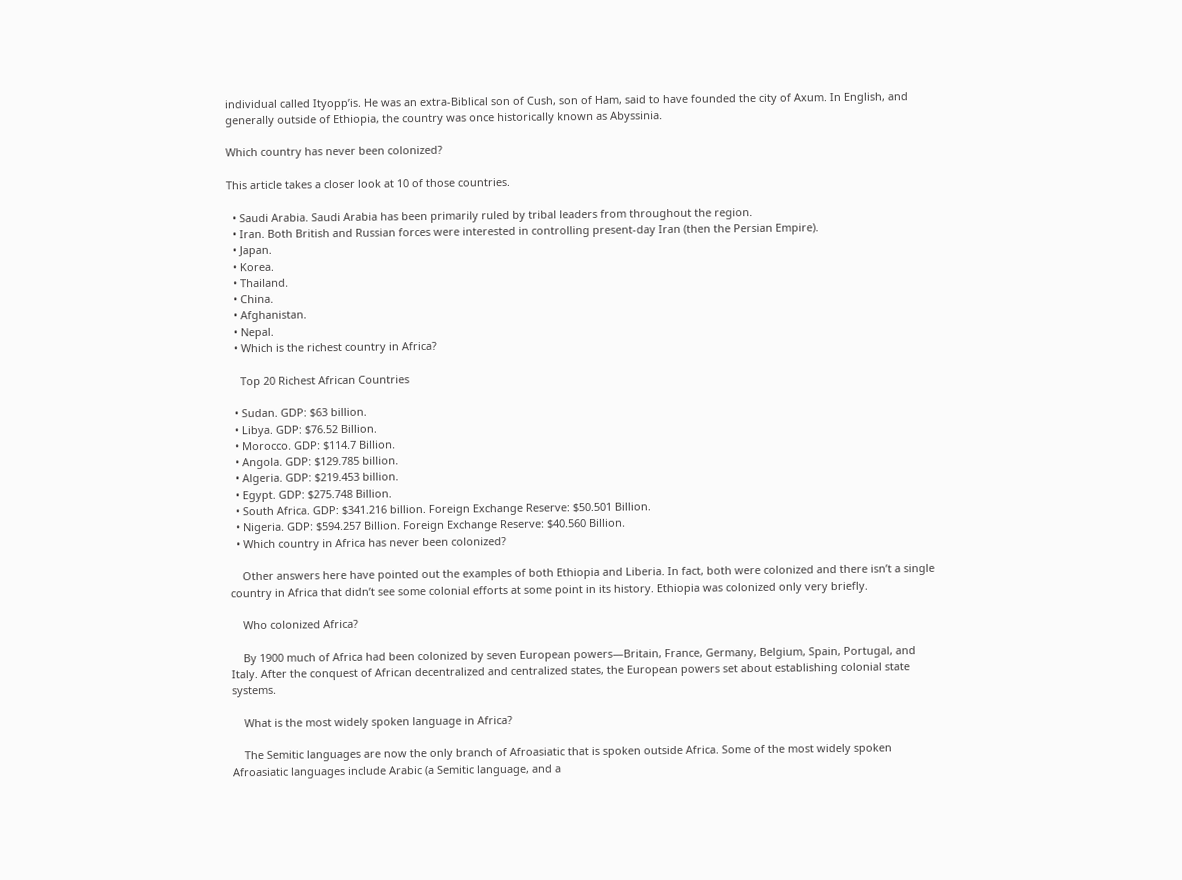individual called Ityopp’is. He was an extra-Biblical son of Cush, son of Ham, said to have founded the city of Axum. In English, and generally outside of Ethiopia, the country was once historically known as Abyssinia.

Which country has never been colonized?

This article takes a closer look at 10 of those countries.

  • Saudi Arabia. Saudi Arabia has been primarily ruled by tribal leaders from throughout the region.
  • Iran. Both British and Russian forces were interested in controlling present-day Iran (then the Persian Empire).
  • Japan.
  • Korea.
  • Thailand.
  • China.
  • Afghanistan.
  • Nepal.
  • Which is the richest country in Africa?

    Top 20 Richest African Countries

  • Sudan. GDP: $63 billion.
  • Libya. GDP: $76.52 Billion.
  • Morocco. GDP: $114.7 Billion.
  • Angola. GDP: $129.785 billion.
  • Algeria. GDP: $219.453 billion.
  • Egypt. GDP: $275.748 Billion.
  • South Africa. GDP: $341.216 billion. Foreign Exchange Reserve: $50.501 Billion.
  • Nigeria. GDP: $594.257 Billion. Foreign Exchange Reserve: $40.560 Billion.
  • Which country in Africa has never been colonized?

    Other answers here have pointed out the examples of both Ethiopia and Liberia. In fact, both were colonized and there isn’t a single country in Africa that didn’t see some colonial efforts at some point in its history. Ethiopia was colonized only very briefly.

    Who colonized Africa?

    By 1900 much of Africa had been colonized by seven European powers—Britain, France, Germany, Belgium, Spain, Portugal, and Italy. After the conquest of African decentralized and centralized states, the European powers set about establishing colonial state systems.

    What is the most widely spoken language in Africa?

    The Semitic languages are now the only branch of Afroasiatic that is spoken outside Africa. Some of the most widely spoken Afroasiatic languages include Arabic (a Semitic language, and a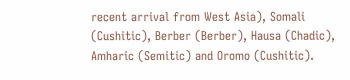recent arrival from West Asia), Somali (Cushitic), Berber (Berber), Hausa (Chadic), Amharic (Semitic) and Oromo (Cushitic).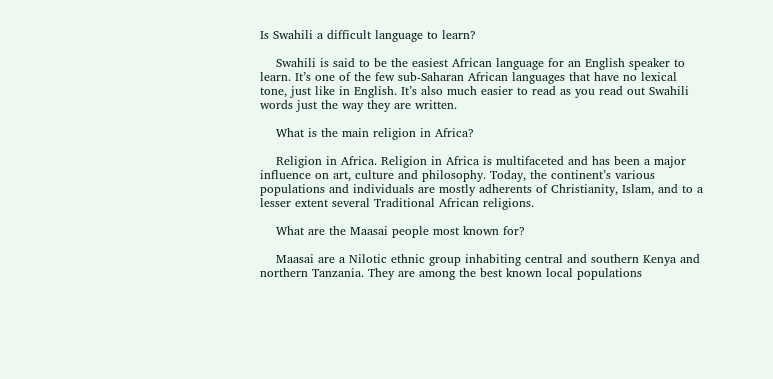Is Swahili a difficult language to learn?

    Swahili is said to be the easiest African language for an English speaker to learn. It’s one of the few sub-Saharan African languages that have no lexical tone, just like in English. It’s also much easier to read as you read out Swahili words just the way they are written.

    What is the main religion in Africa?

    Religion in Africa. Religion in Africa is multifaceted and has been a major influence on art, culture and philosophy. Today, the continent’s various populations and individuals are mostly adherents of Christianity, Islam, and to a lesser extent several Traditional African religions.

    What are the Maasai people most known for?

    Maasai are a Nilotic ethnic group inhabiting central and southern Kenya and northern Tanzania. They are among the best known local populations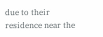due to their residence near the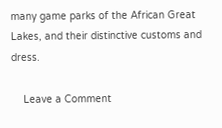many game parks of the African Great Lakes, and their distinctive customs and dress.

    Leave a Comment